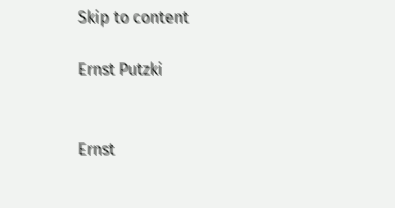Skip to content

Ernst Putzki


Ernst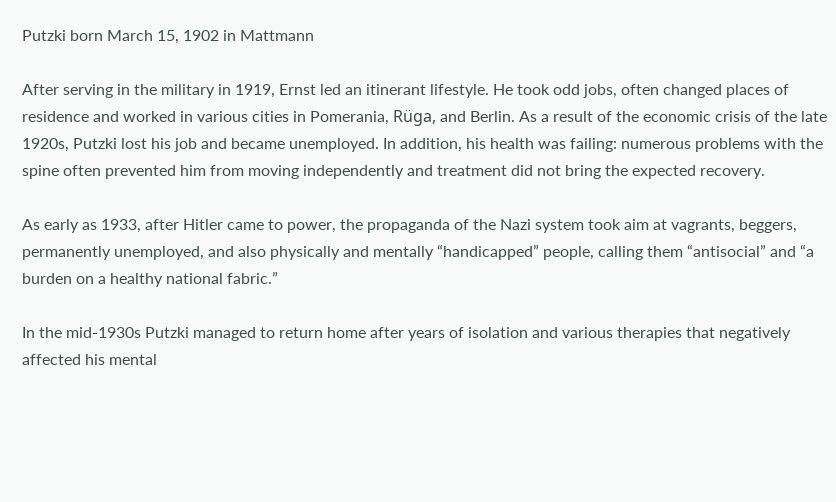Putzki born March 15, 1902 in Mattmann

After serving in the military in 1919, Ernst led an itinerant lifestyle. He took odd jobs, often changed places of residence and worked in various cities in Pomerania, Rüga, and Berlin. As a result of the economic crisis of the late 1920s, Putzki lost his job and became unemployed. In addition, his health was failing: numerous problems with the spine often prevented him from moving independently and treatment did not bring the expected recovery.

As early as 1933, after Hitler came to power, the propaganda of the Nazi system took aim at vagrants, beggers, permanently unemployed, and also physically and mentally “handicapped” people, calling them “antisocial” and “a burden on a healthy national fabric.”

In the mid-1930s Putzki managed to return home after years of isolation and various therapies that negatively affected his mental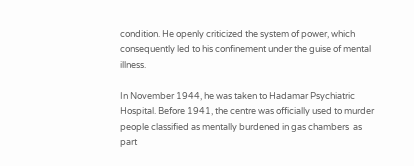condition. He openly criticized the system of power, which consequently led to his confinement under the guise of mental illness.

In November 1944, he was taken to Hadamar Psychiatric Hospital. Before 1941, the centre was officially used to murder people classified as mentally burdened in gas chambers  as part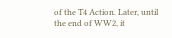of the T4 Action. Later, until the end of WW2, it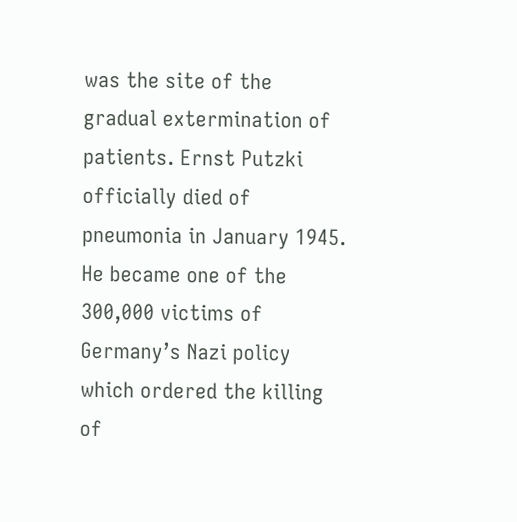was the site of the gradual extermination of patients. Ernst Putzki officially died of pneumonia in January 1945. He became one of the 300,000 victims of Germany’s Nazi policy which ordered the killing of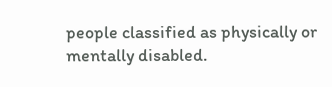people classified as physically or mentally disabled.